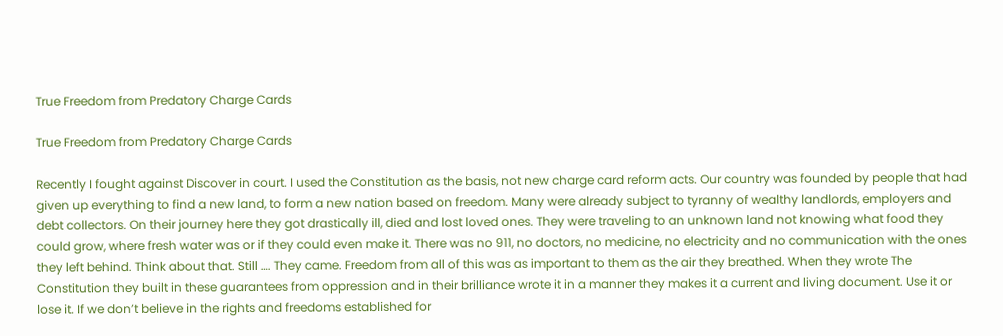True Freedom from Predatory Charge Cards

True Freedom from Predatory Charge Cards

Recently I fought against Discover in court. I used the Constitution as the basis, not new charge card reform acts. Our country was founded by people that had given up everything to find a new land, to form a new nation based on freedom. Many were already subject to tyranny of wealthy landlords, employers and debt collectors. On their journey here they got drastically ill, died and lost loved ones. They were traveling to an unknown land not knowing what food they could grow, where fresh water was or if they could even make it. There was no 911, no doctors, no medicine, no electricity and no communication with the ones they left behind. Think about that. Still …. They came. Freedom from all of this was as important to them as the air they breathed. When they wrote The Constitution they built in these guarantees from oppression and in their brilliance wrote it in a manner they makes it a current and living document. Use it or lose it. If we don’t believe in the rights and freedoms established for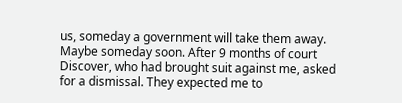us, someday a government will take them away. Maybe someday soon. After 9 months of court Discover, who had brought suit against me, asked for a dismissal. They expected me to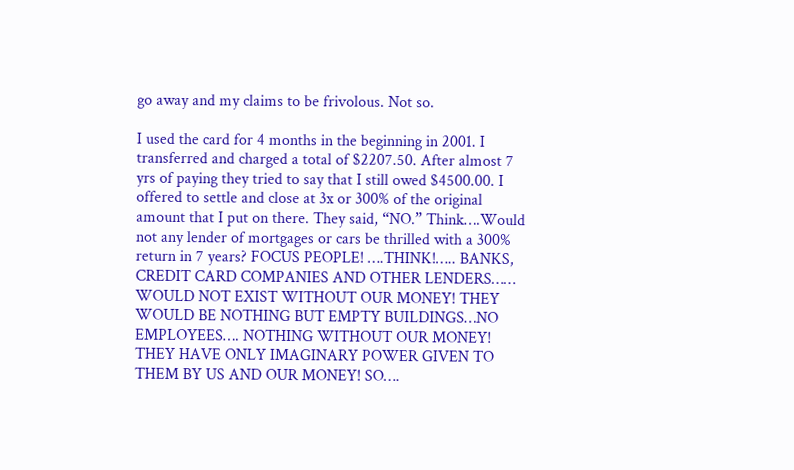go away and my claims to be frivolous. Not so.

I used the card for 4 months in the beginning in 2001. I transferred and charged a total of $2207.50. After almost 7 yrs of paying they tried to say that I still owed $4500.00. I offered to settle and close at 3x or 300% of the original amount that I put on there. They said, “NO.” Think….Would not any lender of mortgages or cars be thrilled with a 300% return in 7 years? FOCUS PEOPLE! ….THINK!….. BANKS, CREDIT CARD COMPANIES AND OTHER LENDERS…… WOULD NOT EXIST WITHOUT OUR MONEY! THEY WOULD BE NOTHING BUT EMPTY BUILDINGS…NO EMPLOYEES…. NOTHING WITHOUT OUR MONEY! THEY HAVE ONLY IMAGINARY POWER GIVEN TO THEM BY US AND OUR MONEY! SO….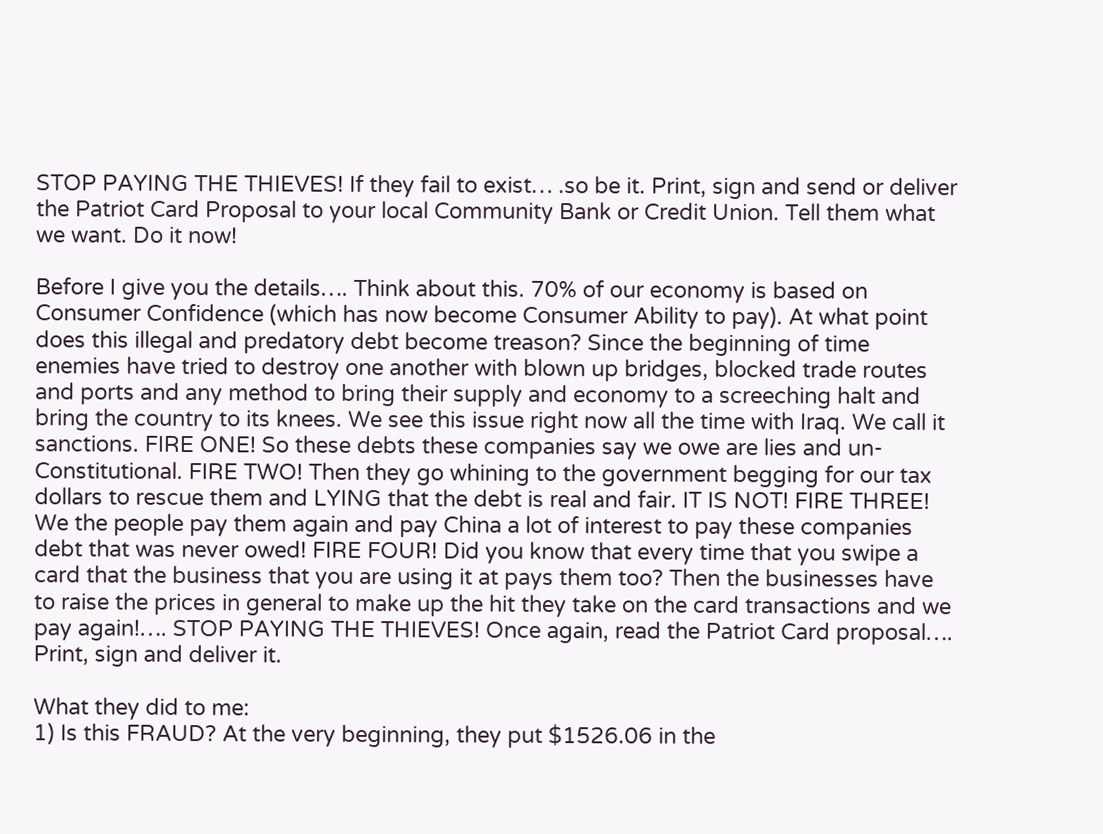STOP PAYING THE THIEVES! If they fail to exist… .so be it. Print, sign and send or deliver the Patriot Card Proposal to your local Community Bank or Credit Union. Tell them what we want. Do it now!

Before I give you the details…. Think about this. 70% of our economy is based on Consumer Confidence (which has now become Consumer Ability to pay). At what point does this illegal and predatory debt become treason? Since the beginning of time enemies have tried to destroy one another with blown up bridges, blocked trade routes and ports and any method to bring their supply and economy to a screeching halt and bring the country to its knees. We see this issue right now all the time with Iraq. We call it sanctions. FIRE ONE! So these debts these companies say we owe are lies and un-Constitutional. FIRE TWO! Then they go whining to the government begging for our tax dollars to rescue them and LYING that the debt is real and fair. IT IS NOT! FIRE THREE! We the people pay them again and pay China a lot of interest to pay these companies debt that was never owed! FIRE FOUR! Did you know that every time that you swipe a card that the business that you are using it at pays them too? Then the businesses have to raise the prices in general to make up the hit they take on the card transactions and we pay again!…. STOP PAYING THE THIEVES! Once again, read the Patriot Card proposal…. Print, sign and deliver it.

What they did to me:
1) Is this FRAUD? At the very beginning, they put $1526.06 in the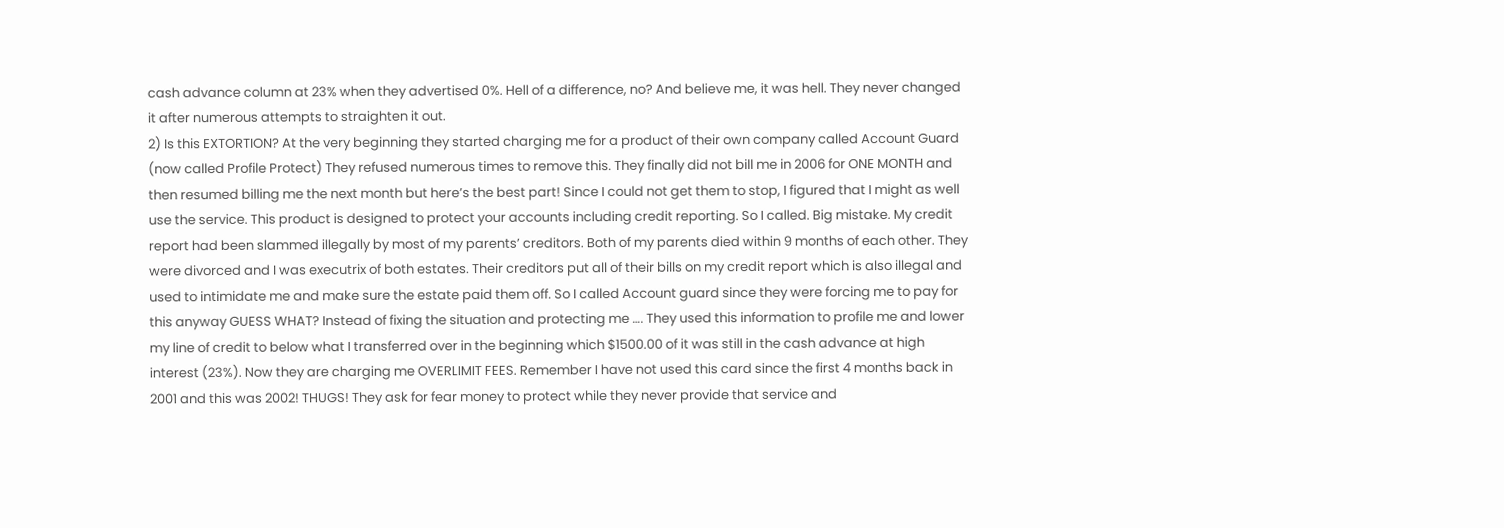cash advance column at 23% when they advertised 0%. Hell of a difference, no? And believe me, it was hell. They never changed it after numerous attempts to straighten it out.
2) Is this EXTORTION? At the very beginning they started charging me for a product of their own company called Account Guard (now called Profile Protect) They refused numerous times to remove this. They finally did not bill me in 2006 for ONE MONTH and then resumed billing me the next month but here’s the best part! Since I could not get them to stop, I figured that I might as well use the service. This product is designed to protect your accounts including credit reporting. So I called. Big mistake. My credit report had been slammed illegally by most of my parents’ creditors. Both of my parents died within 9 months of each other. They were divorced and I was executrix of both estates. Their creditors put all of their bills on my credit report which is also illegal and used to intimidate me and make sure the estate paid them off. So I called Account guard since they were forcing me to pay for this anyway GUESS WHAT? Instead of fixing the situation and protecting me …. They used this information to profile me and lower my line of credit to below what I transferred over in the beginning which $1500.00 of it was still in the cash advance at high interest (23%). Now they are charging me OVERLIMIT FEES. Remember I have not used this card since the first 4 months back in 2001 and this was 2002! THUGS! They ask for fear money to protect while they never provide that service and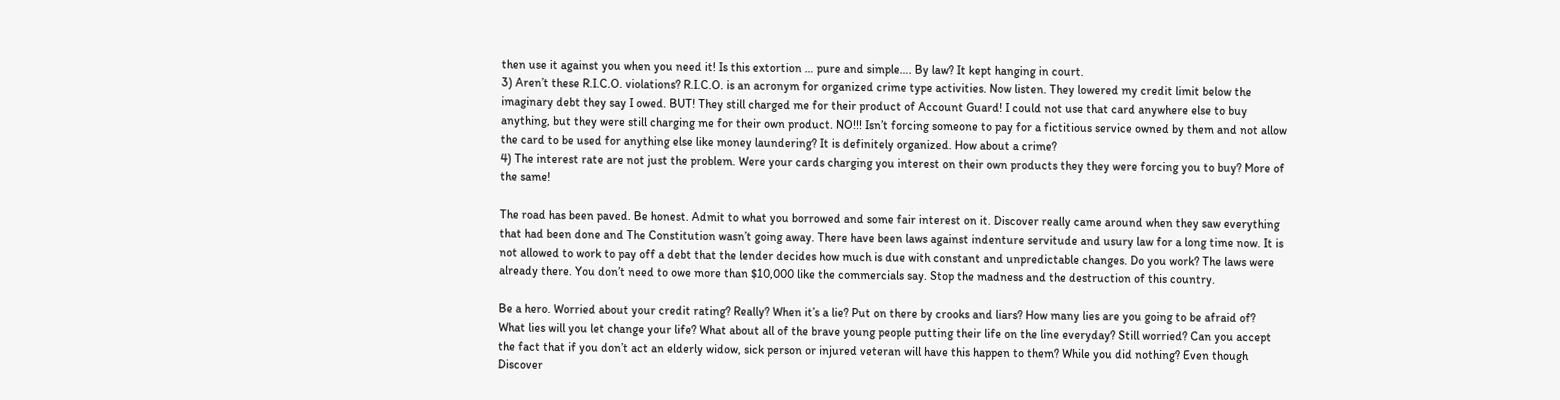then use it against you when you need it! Is this extortion … pure and simple…. By law? It kept hanging in court.
3) Aren’t these R.I.C.O. violations? R.I.C.O. is an acronym for organized crime type activities. Now listen. They lowered my credit limit below the imaginary debt they say I owed. BUT! They still charged me for their product of Account Guard! I could not use that card anywhere else to buy anything, but they were still charging me for their own product. NO!!! Isn’t forcing someone to pay for a fictitious service owned by them and not allow the card to be used for anything else like money laundering? It is definitely organized. How about a crime?
4) The interest rate are not just the problem. Were your cards charging you interest on their own products they they were forcing you to buy? More of the same!

The road has been paved. Be honest. Admit to what you borrowed and some fair interest on it. Discover really came around when they saw everything that had been done and The Constitution wasn’t going away. There have been laws against indenture servitude and usury law for a long time now. It is not allowed to work to pay off a debt that the lender decides how much is due with constant and unpredictable changes. Do you work? The laws were already there. You don’t need to owe more than $10,000 like the commercials say. Stop the madness and the destruction of this country.

Be a hero. Worried about your credit rating? Really? When it’s a lie? Put on there by crooks and liars? How many lies are you going to be afraid of? What lies will you let change your life? What about all of the brave young people putting their life on the line everyday? Still worried? Can you accept the fact that if you don’t act an elderly widow, sick person or injured veteran will have this happen to them? While you did nothing? Even though Discover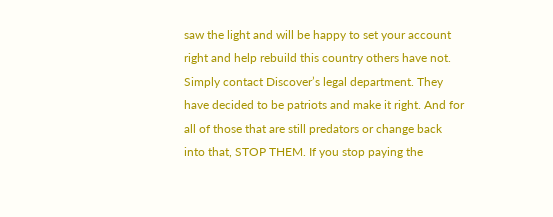saw the light and will be happy to set your account right and help rebuild this country others have not. Simply contact Discover’s legal department. They have decided to be patriots and make it right. And for all of those that are still predators or change back into that, STOP THEM. If you stop paying the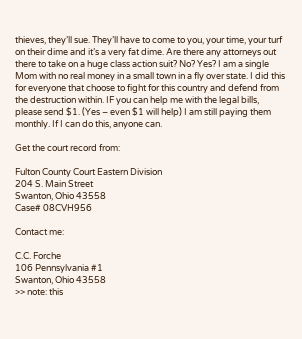thieves, they’ll sue. They’ll have to come to you, your time, your turf on their dime and it’s a very fat dime. Are there any attorneys out there to take on a huge class action suit? No? Yes? I am a single Mom with no real money in a small town in a fly over state. I did this for everyone that choose to fight for this country and defend from the destruction within. IF you can help me with the legal bills, please send $1. (Yes – even $1 will help) I am still paying them monthly. If I can do this, anyone can.

Get the court record from:

Fulton County Court Eastern Division
204 S. Main Street
Swanton, Ohio 43558
Case# 08CVH956

Contact me:

C.C. Forche
106 Pennsylvania #1
Swanton, Ohio 43558
>> note: this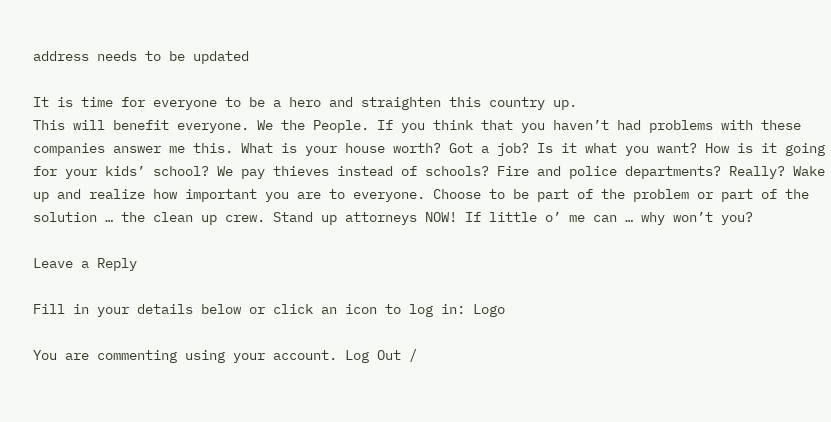address needs to be updated

It is time for everyone to be a hero and straighten this country up.
This will benefit everyone. We the People. If you think that you haven’t had problems with these companies answer me this. What is your house worth? Got a job? Is it what you want? How is it going for your kids’ school? We pay thieves instead of schools? Fire and police departments? Really? Wake up and realize how important you are to everyone. Choose to be part of the problem or part of the solution … the clean up crew. Stand up attorneys NOW! If little o’ me can … why won’t you?

Leave a Reply

Fill in your details below or click an icon to log in: Logo

You are commenting using your account. Log Out /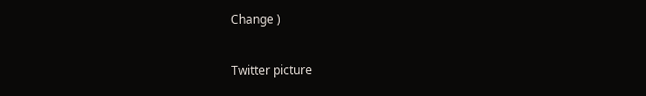Change )

Twitter picture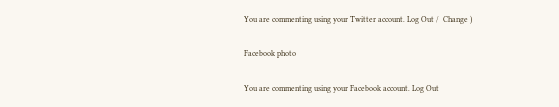You are commenting using your Twitter account. Log Out /  Change )

Facebook photo

You are commenting using your Facebook account. Log Out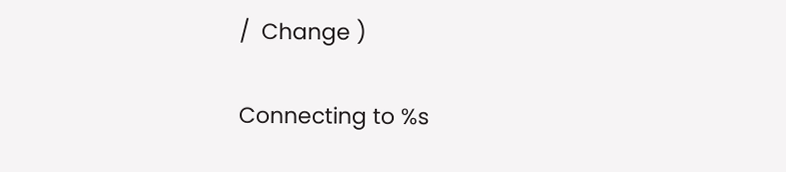/  Change )

Connecting to %s